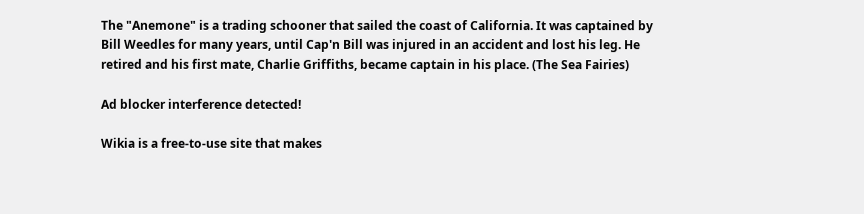The "Anemone" is a trading schooner that sailed the coast of California. It was captained by Bill Weedles for many years, until Cap'n Bill was injured in an accident and lost his leg. He retired and his first mate, Charlie Griffiths, became captain in his place. (The Sea Fairies)

Ad blocker interference detected!

Wikia is a free-to-use site that makes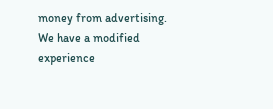money from advertising. We have a modified experience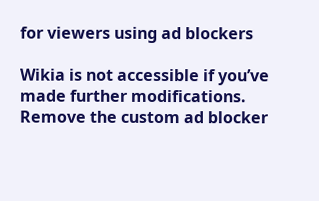for viewers using ad blockers

Wikia is not accessible if you’ve made further modifications. Remove the custom ad blocker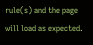rule(s) and the page will load as expected.